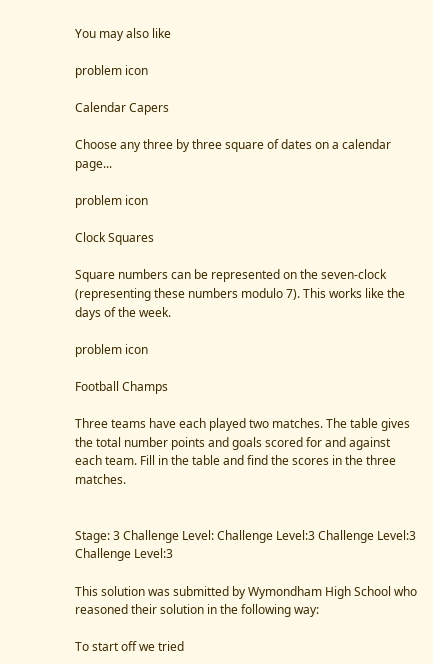You may also like

problem icon

Calendar Capers

Choose any three by three square of dates on a calendar page...

problem icon

Clock Squares

Square numbers can be represented on the seven-clock (representing these numbers modulo 7). This works like the days of the week.

problem icon

Football Champs

Three teams have each played two matches. The table gives the total number points and goals scored for and against each team. Fill in the table and find the scores in the three matches.


Stage: 3 Challenge Level: Challenge Level:3 Challenge Level:3 Challenge Level:3

This solution was submitted by Wymondham High School who reasoned their solution in the following way:

To start off we tried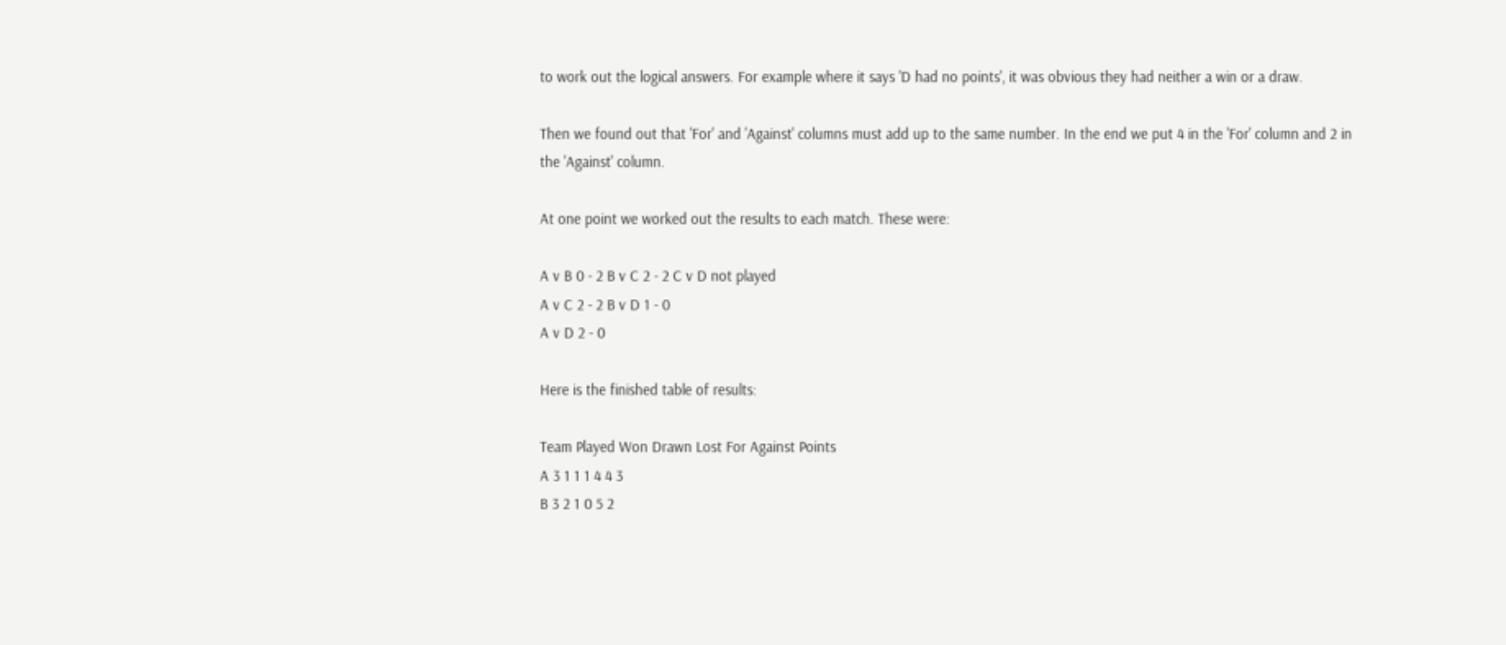to work out the logical answers. For example where it says 'D had no points', it was obvious they had neither a win or a draw.

Then we found out that 'For' and 'Against' columns must add up to the same number. In the end we put 4 in the 'For' column and 2 in the 'Against' column.

At one point we worked out the results to each match. These were:

A v B 0 - 2 B v C 2 - 2 C v D not played
A v C 2 - 2 B v D 1 - 0
A v D 2 - 0

Here is the finished table of results:

Team Played Won Drawn Lost For Against Points
A 3 1 1 1 4 4 3
B 3 2 1 0 5 2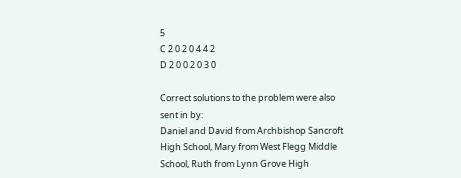5
C 2 0 2 0 4 4 2
D 2 0 0 2 0 3 0

Correct solutions to the problem were also sent in by:
Daniel and David from Archbishop Sancroft High School, Mary from West Flegg Middle School, Ruth from Lynn Grove High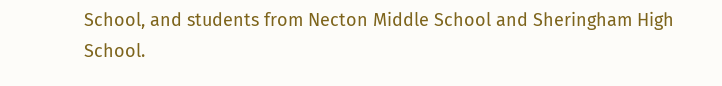School, and students from Necton Middle School and Sheringham High School.